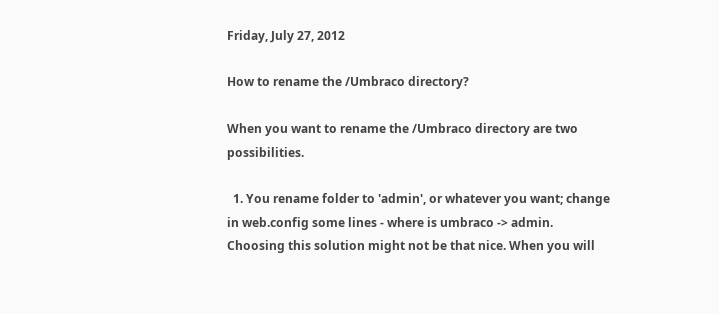Friday, July 27, 2012

How to rename the /Umbraco directory?

When you want to rename the /Umbraco directory are two possibilities.

  1. You rename folder to 'admin', or whatever you want; change in web.config some lines - where is umbraco -> admin. Choosing this solution might not be that nice. When you will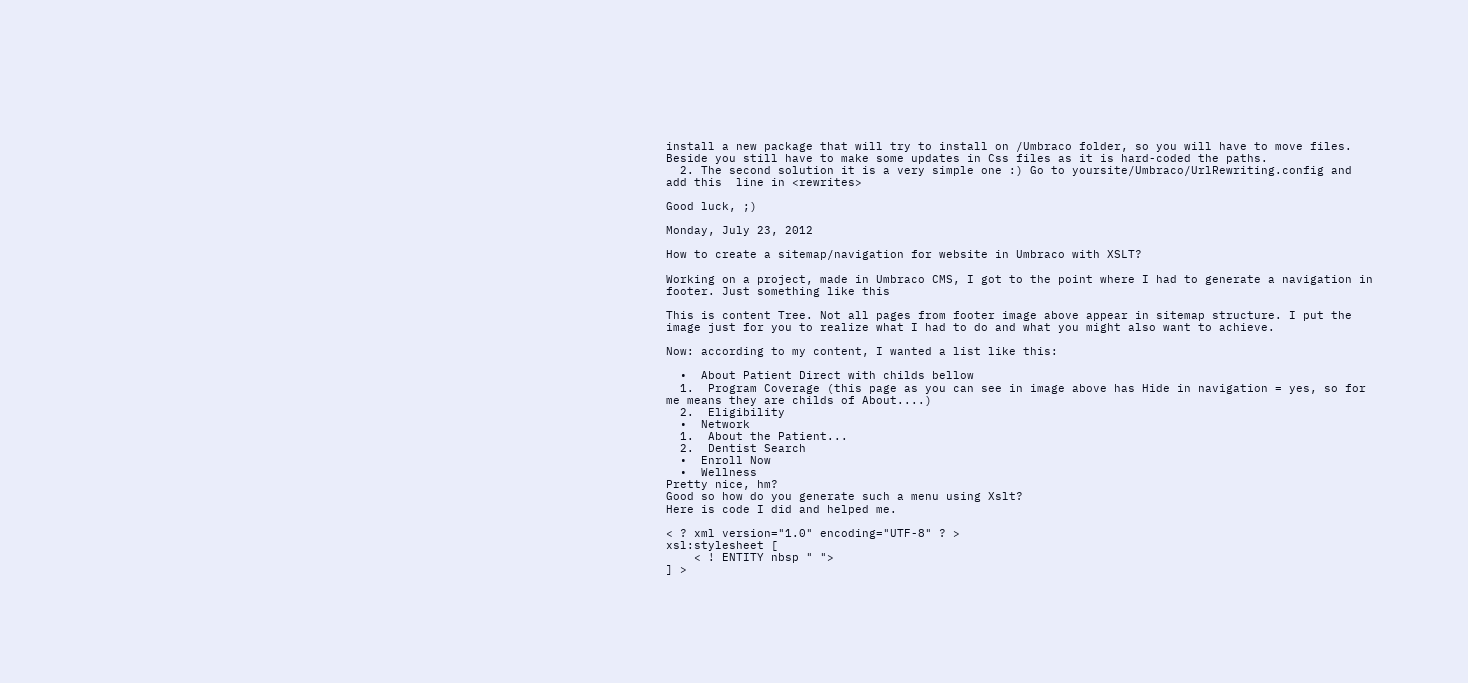install a new package that will try to install on /Umbraco folder, so you will have to move files. Beside you still have to make some updates in Css files as it is hard-coded the paths.
  2. The second solution it is a very simple one :) Go to yoursite/Umbraco/UrlRewriting.config and add this  line in <rewrites>

Good luck, ;)

Monday, July 23, 2012

How to create a sitemap/navigation for website in Umbraco with XSLT?

Working on a project, made in Umbraco CMS, I got to the point where I had to generate a navigation in footer. Just something like this

This is content Tree. Not all pages from footer image above appear in sitemap structure. I put the image just for you to realize what I had to do and what you might also want to achieve.

Now: according to my content, I wanted a list like this:

  •  About Patient Direct with childs bellow
  1.  Program Coverage (this page as you can see in image above has Hide in navigation = yes, so for me means they are childs of About....)
  2.  Eligibility
  •  Network
  1.  About the Patient...
  2.  Dentist Search
  •  Enroll Now
  •  Wellness
Pretty nice, hm?
Good so how do you generate such a menu using Xslt?
Here is code I did and helped me.

< ? xml version="1.0" encoding="UTF-8" ? >
xsl:stylesheet [
    < ! ENTITY nbsp " ">
] >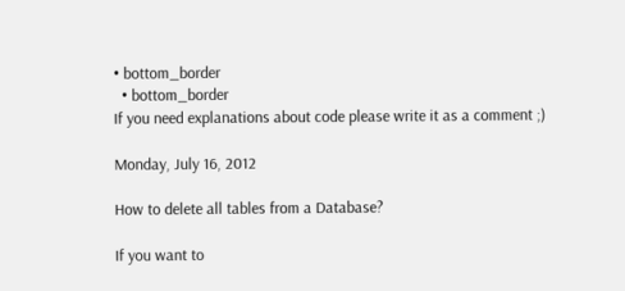• bottom_border
  • bottom_border
If you need explanations about code please write it as a comment ;)

Monday, July 16, 2012

How to delete all tables from a Database?

If you want to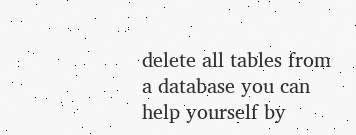delete all tables from a database you can help yourself by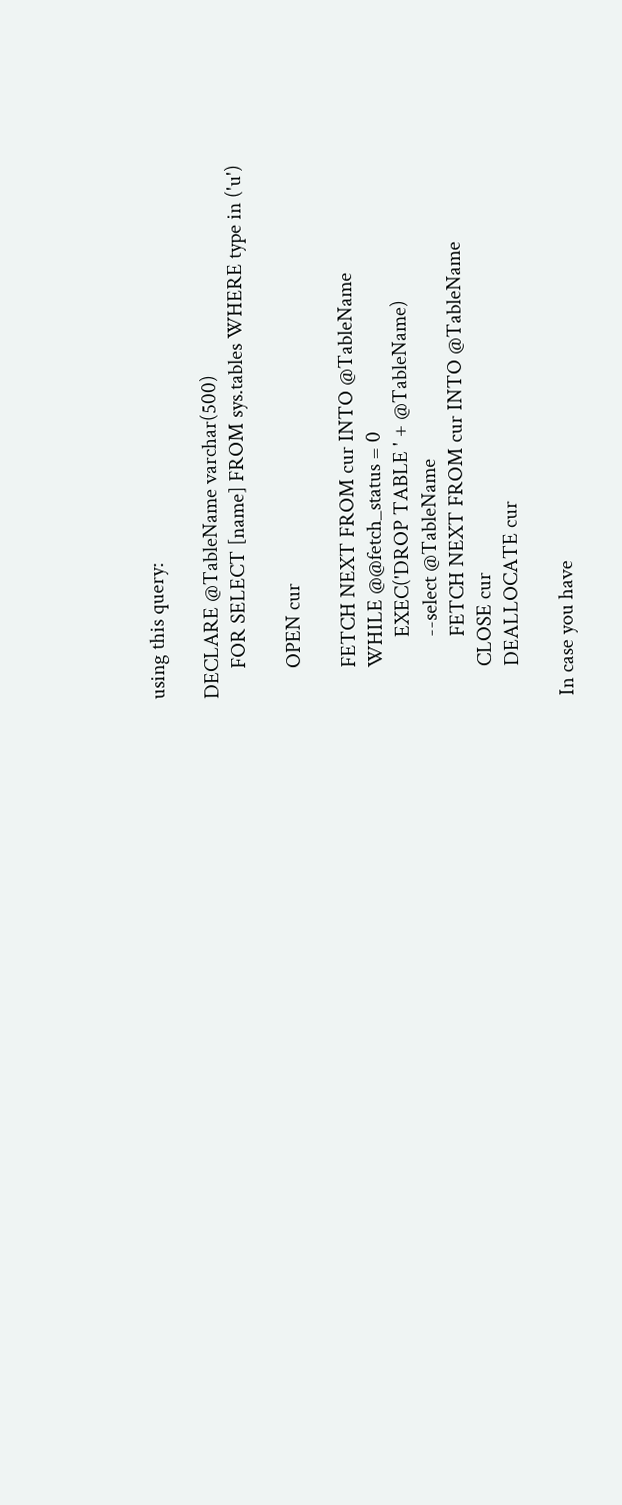using this query:

DECLARE @TableName varchar(500)
      FOR SELECT [name] FROM sys.tables WHERE type in ('u')

      OPEN cur

      FETCH NEXT FROM cur INTO @TableName
      WHILE @@fetch_status = 0
            EXEC('DROP TABLE ' + @TableName)
            --select @TableName
            FETCH NEXT FROM cur INTO @TableName
      CLOSE cur
      DEALLOCATE cur

In case you have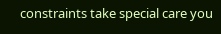constraints take special care you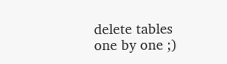delete tables one by one ;)